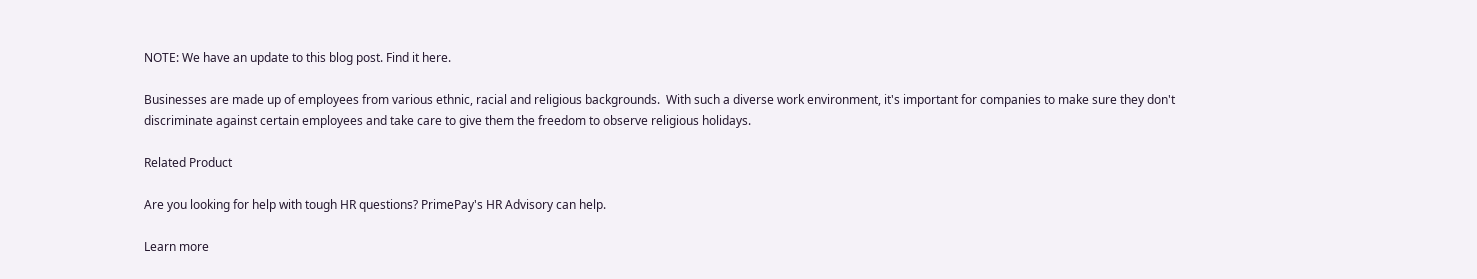NOTE: We have an update to this blog post. Find it here.

Businesses are made up of employees from various ethnic, racial and religious backgrounds.  With such a diverse work environment, it's important for companies to make sure they don't discriminate against certain employees and take care to give them the freedom to observe religious holidays.

Related Product

Are you looking for help with tough HR questions? PrimePay's HR Advisory can help.

Learn more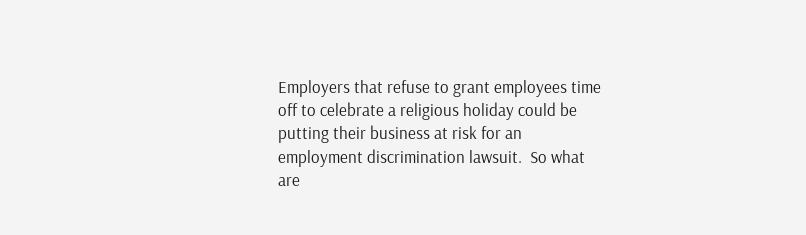Employers that refuse to grant employees time off to celebrate a religious holiday could be putting their business at risk for an employment discrimination lawsuit.  So what are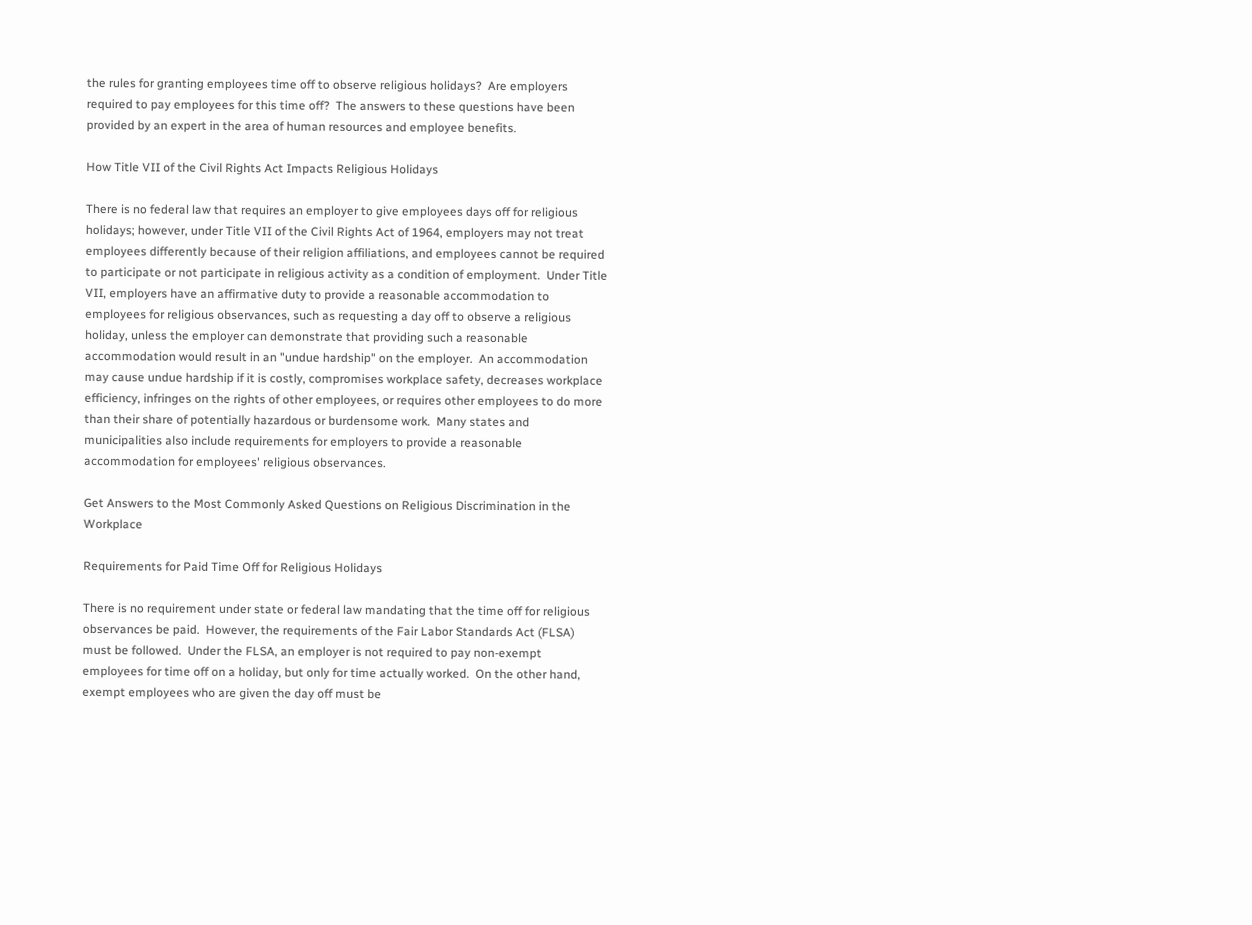the rules for granting employees time off to observe religious holidays?  Are employers required to pay employees for this time off?  The answers to these questions have been provided by an expert in the area of human resources and employee benefits.

How Title VII of the Civil Rights Act Impacts Religious Holidays

There is no federal law that requires an employer to give employees days off for religious holidays; however, under Title VII of the Civil Rights Act of 1964, employers may not treat employees differently because of their religion affiliations, and employees cannot be required to participate or not participate in religious activity as a condition of employment.  Under Title VII, employers have an affirmative duty to provide a reasonable accommodation to employees for religious observances, such as requesting a day off to observe a religious holiday, unless the employer can demonstrate that providing such a reasonable accommodation would result in an "undue hardship" on the employer.  An accommodation may cause undue hardship if it is costly, compromises workplace safety, decreases workplace efficiency, infringes on the rights of other employees, or requires other employees to do more than their share of potentially hazardous or burdensome work.  Many states and municipalities also include requirements for employers to provide a reasonable accommodation for employees' religious observances.

Get Answers to the Most Commonly Asked Questions on Religious Discrimination in the Workplace

Requirements for Paid Time Off for Religious Holidays

There is no requirement under state or federal law mandating that the time off for religious observances be paid.  However, the requirements of the Fair Labor Standards Act (FLSA) must be followed.  Under the FLSA, an employer is not required to pay non-exempt employees for time off on a holiday, but only for time actually worked.  On the other hand, exempt employees who are given the day off must be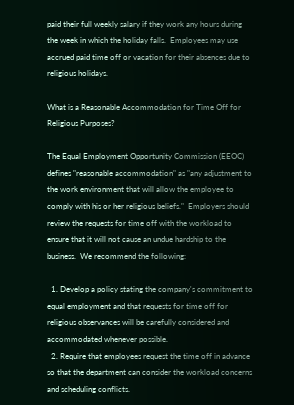paid their full weekly salary if they work any hours during the week in which the holiday falls.  Employees may use accrued paid time off or vacation for their absences due to religious holidays.

What is a Reasonable Accommodation for Time Off for Religious Purposes?

The Equal Employment Opportunity Commission (EEOC) defines "reasonable accommodation" as "any adjustment to the work environment that will allow the employee to comply with his or her religious beliefs."  Employers should review the requests for time off with the workload to ensure that it will not cause an undue hardship to the business.  We recommend the following:

  1. Develop a policy stating the company's commitment to equal employment and that requests for time off for religious observances will be carefully considered and accommodated whenever possible.
  2. Require that employees request the time off in advance so that the department can consider the workload concerns and scheduling conflicts.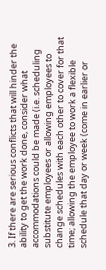3. If there are serious conflicts that will hinder the ability to get the work done, consider what accommodations could be made (i.e. scheduling substitute employees or allowing employees to change schedules with each other to cover for that time; allowing the employee to work a flexible schedule that day or week (come in earlier or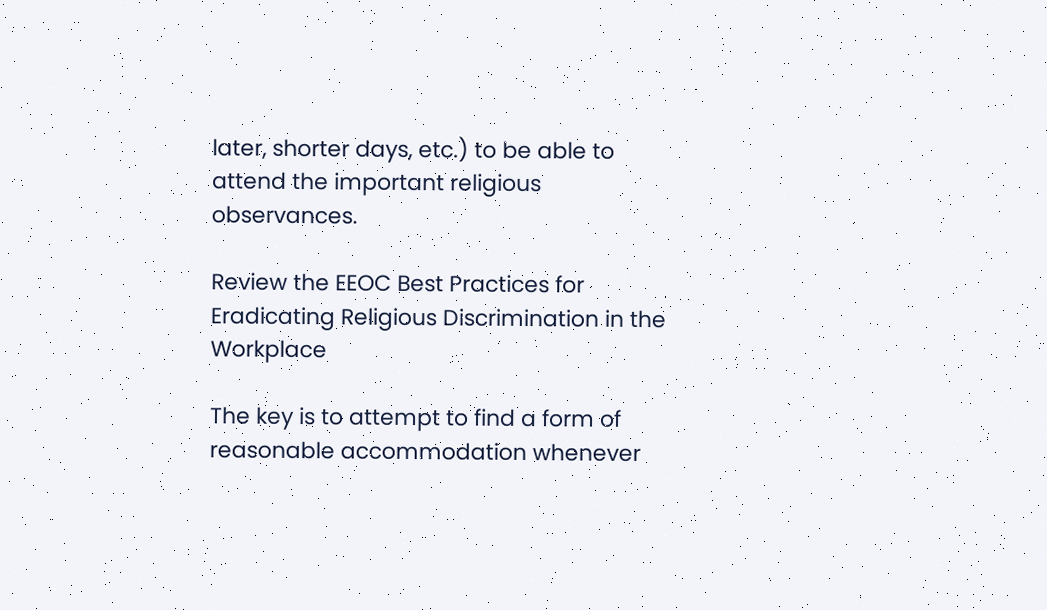later, shorter days, etc.) to be able to attend the important religious observances.

Review the EEOC Best Practices for Eradicating Religious Discrimination in the Workplace

The key is to attempt to find a form of reasonable accommodation whenever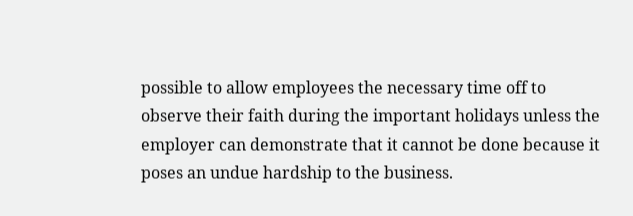possible to allow employees the necessary time off to observe their faith during the important holidays unless the employer can demonstrate that it cannot be done because it poses an undue hardship to the business.